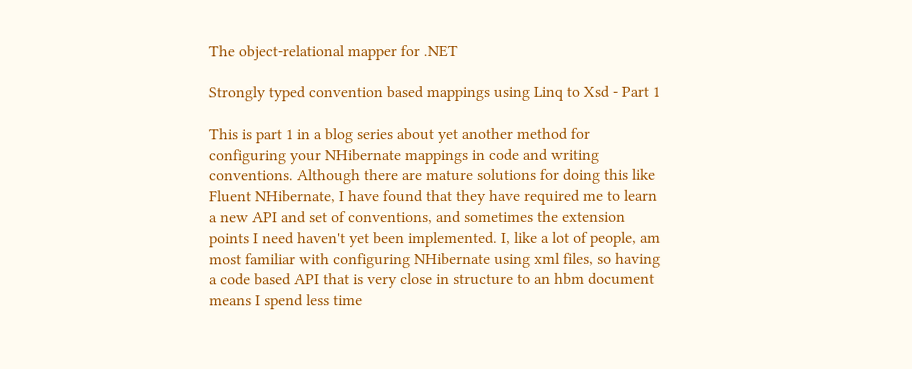The object-relational mapper for .NET

Strongly typed convention based mappings using Linq to Xsd - Part 1

This is part 1 in a blog series about yet another method for configuring your NHibernate mappings in code and writing conventions. Although there are mature solutions for doing this like Fluent NHibernate, I have found that they have required me to learn a new API and set of conventions, and sometimes the extension points I need haven't yet been implemented. I, like a lot of people, am most familiar with configuring NHibernate using xml files, so having a code based API that is very close in structure to an hbm document means I spend less time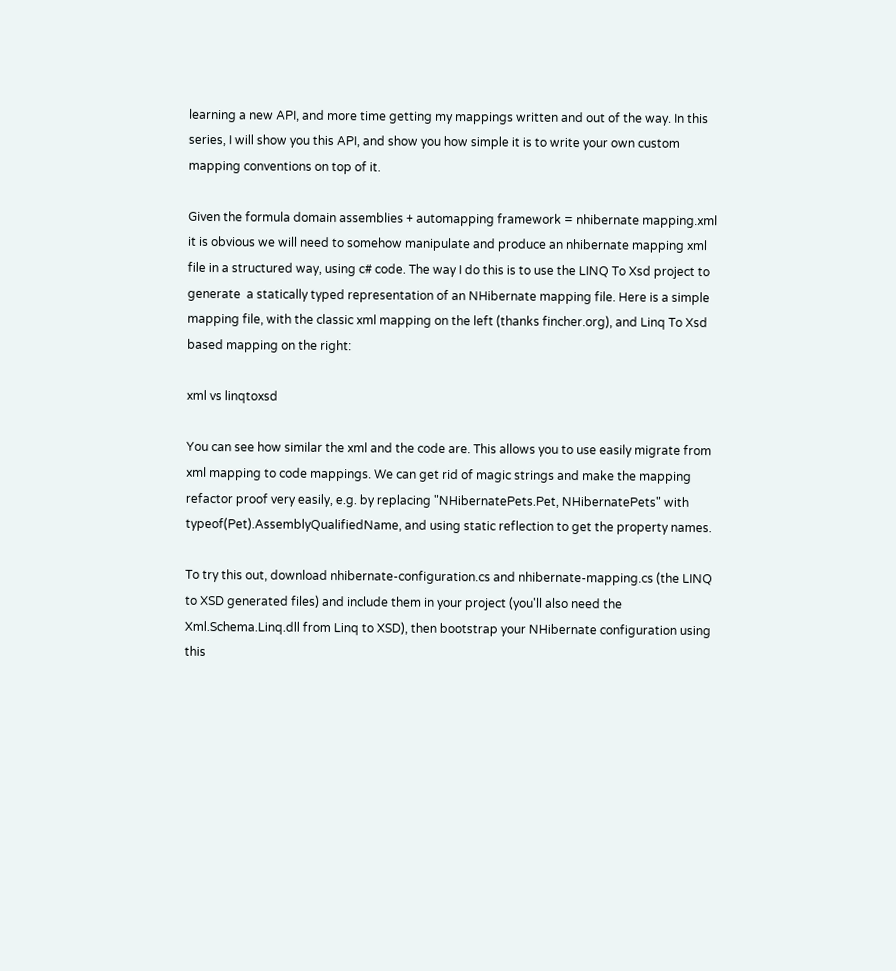learning a new API, and more time getting my mappings written and out of the way. In this series, I will show you this API, and show you how simple it is to write your own custom mapping conventions on top of it.

Given the formula domain assemblies + automapping framework = nhibernate mapping.xml it is obvious we will need to somehow manipulate and produce an nhibernate mapping xml file in a structured way, using c# code. The way I do this is to use the LINQ To Xsd project to generate  a statically typed representation of an NHibernate mapping file. Here is a simple mapping file, with the classic xml mapping on the left (thanks fincher.org), and Linq To Xsd based mapping on the right:

xml vs linqtoxsd

You can see how similar the xml and the code are. This allows you to use easily migrate from xml mapping to code mappings. We can get rid of magic strings and make the mapping refactor proof very easily, e.g. by replacing "NHibernatePets.Pet, NHibernatePets" with typeof(Pet).AssemblyQualifiedName, and using static reflection to get the property names.

To try this out, download nhibernate-configuration.cs and nhibernate-mapping.cs (the LINQ to XSD generated files) and include them in your project (you'll also need the Xml.Schema.Linq.dll from Linq to XSD), then bootstrap your NHibernate configuration using this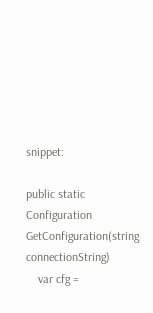snippet:

public static Configuration GetConfiguration(string connectionString)
    var cfg =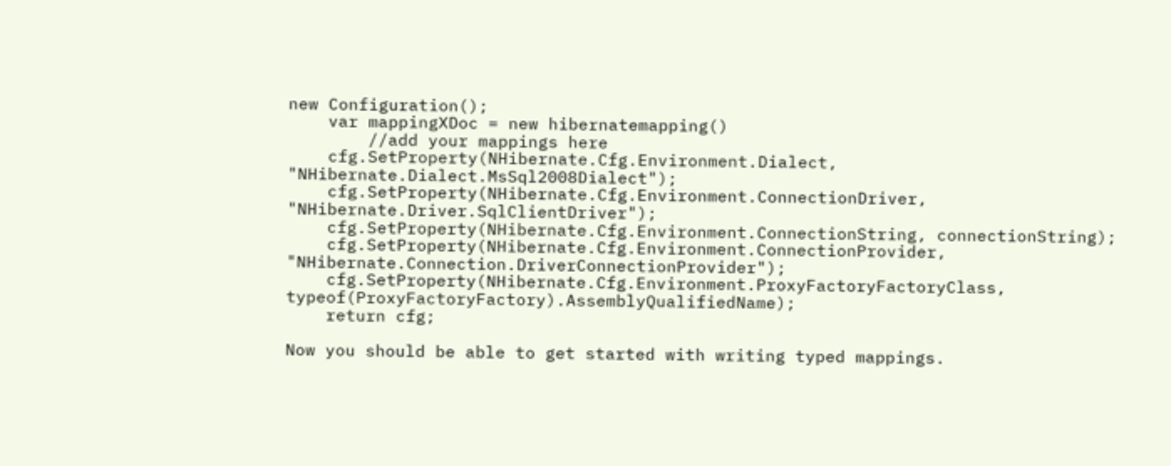new Configuration();
    var mappingXDoc = new hibernatemapping()
        //add your mappings here
    cfg.SetProperty(NHibernate.Cfg.Environment.Dialect, "NHibernate.Dialect.MsSql2008Dialect");
    cfg.SetProperty(NHibernate.Cfg.Environment.ConnectionDriver, "NHibernate.Driver.SqlClientDriver");
    cfg.SetProperty(NHibernate.Cfg.Environment.ConnectionString, connectionString);
    cfg.SetProperty(NHibernate.Cfg.Environment.ConnectionProvider, "NHibernate.Connection.DriverConnectionProvider");
    cfg.SetProperty(NHibernate.Cfg.Environment.ProxyFactoryFactoryClass, typeof(ProxyFactoryFactory).AssemblyQualifiedName);
    return cfg;

Now you should be able to get started with writing typed mappings.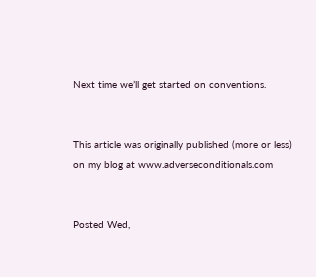Next time we’ll get started on conventions.


This article was originally published (more or less) on my blog at www.adverseconditionals.com


Posted Wed,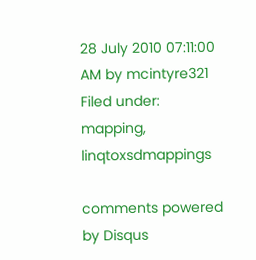28 July 2010 07:11:00 AM by mcintyre321
Filed under: mapping, linqtoxsdmappings

comments powered by Disqus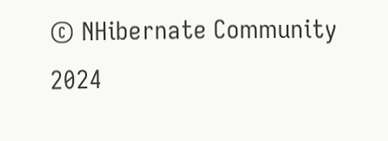© NHibernate Community 2024